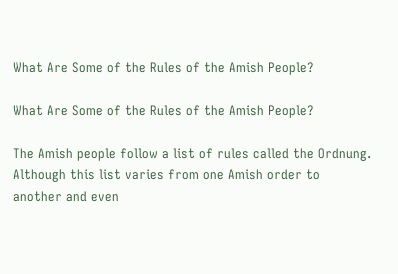What Are Some of the Rules of the Amish People?

What Are Some of the Rules of the Amish People?

The Amish people follow a list of rules called the Ordnung. Although this list varies from one Amish order to another and even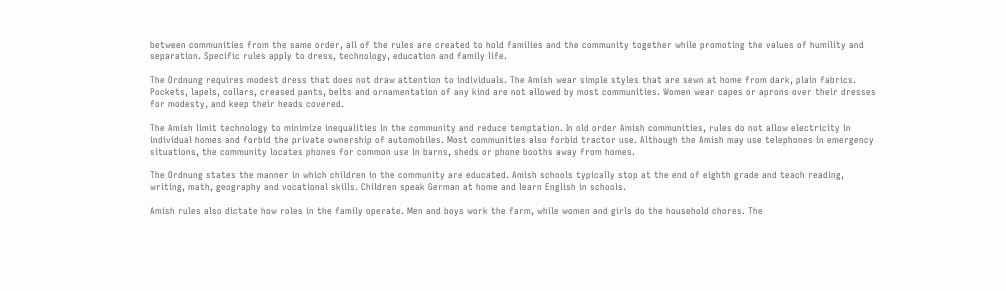between communities from the same order, all of the rules are created to hold families and the community together while promoting the values of humility and separation. Specific rules apply to dress, technology, education and family life.

The Ordnung requires modest dress that does not draw attention to individuals. The Amish wear simple styles that are sewn at home from dark, plain fabrics. Pockets, lapels, collars, creased pants, belts and ornamentation of any kind are not allowed by most communities. Women wear capes or aprons over their dresses for modesty, and keep their heads covered.

The Amish limit technology to minimize inequalities in the community and reduce temptation. In old order Amish communities, rules do not allow electricity in individual homes and forbid the private ownership of automobiles. Most communities also forbid tractor use. Although the Amish may use telephones in emergency situations, the community locates phones for common use in barns, sheds or phone booths away from homes.

The Ordnung states the manner in which children in the community are educated. Amish schools typically stop at the end of eighth grade and teach reading, writing, math, geography and vocational skills. Children speak German at home and learn English in schools.

Amish rules also dictate how roles in the family operate. Men and boys work the farm, while women and girls do the household chores. The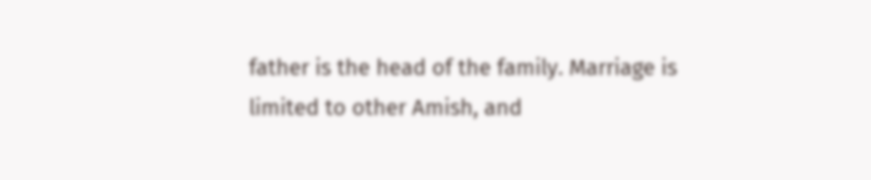father is the head of the family. Marriage is limited to other Amish, and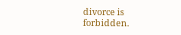divorce is forbidden.